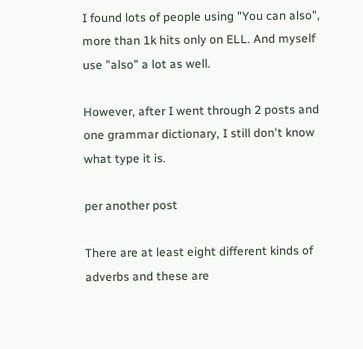I found lots of people using "You can also", more than 1k hits only on ELL. And myself use "also" a lot as well.

However, after I went through 2 posts and one grammar dictionary, I still don't know what type it is.

per another post

There are at least eight different kinds of adverbs and these are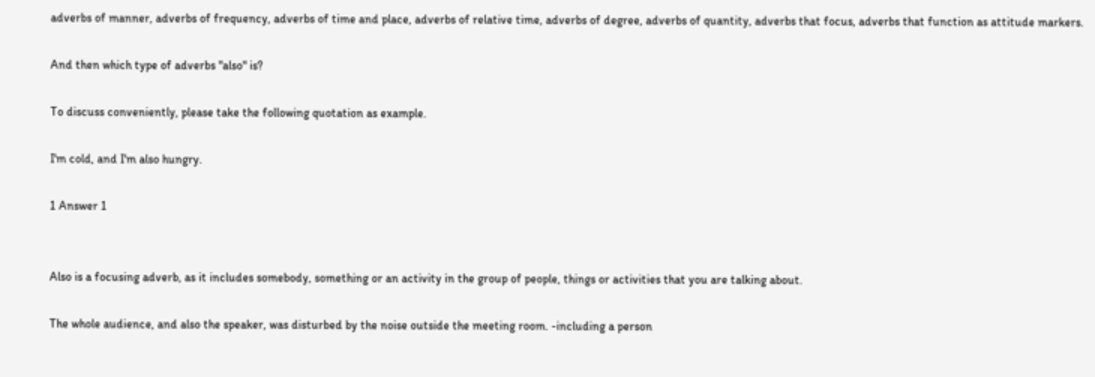adverbs of manner, adverbs of frequency, adverbs of time and place, adverbs of relative time, adverbs of degree, adverbs of quantity, adverbs that focus, adverbs that function as attitude markers.

And then which type of adverbs "also" is?

To discuss conveniently, please take the following quotation as example.

I'm cold, and I'm also hungry.

1 Answer 1


Also is a focusing adverb, as it includes somebody, something or an activity in the group of people, things or activities that you are talking about.

The whole audience, and also the speaker, was disturbed by the noise outside the meeting room. -including a person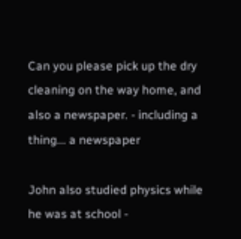Can you please pick up the dry cleaning on the way home, and also a newspaper. - including a thing... a newspaper

John also studied physics while he was at school -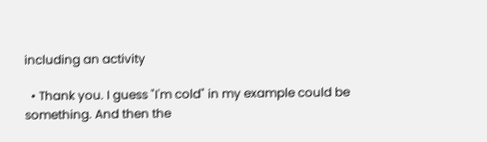including an activity

  • Thank you. I guess "I'm cold" in my example could be something. And then the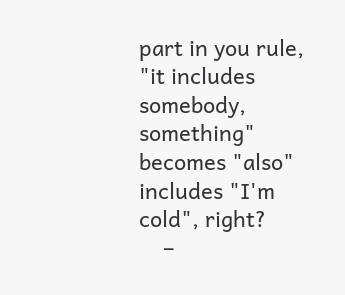part in you rule, "it includes somebody, something" becomes "also" includes "I'm cold", right?
    –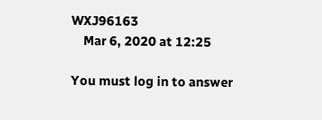WXJ96163
    Mar 6, 2020 at 12:25

You must log in to answer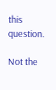this question.

Not the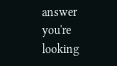answer you're looking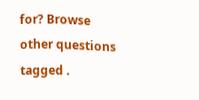for? Browse other questions tagged .